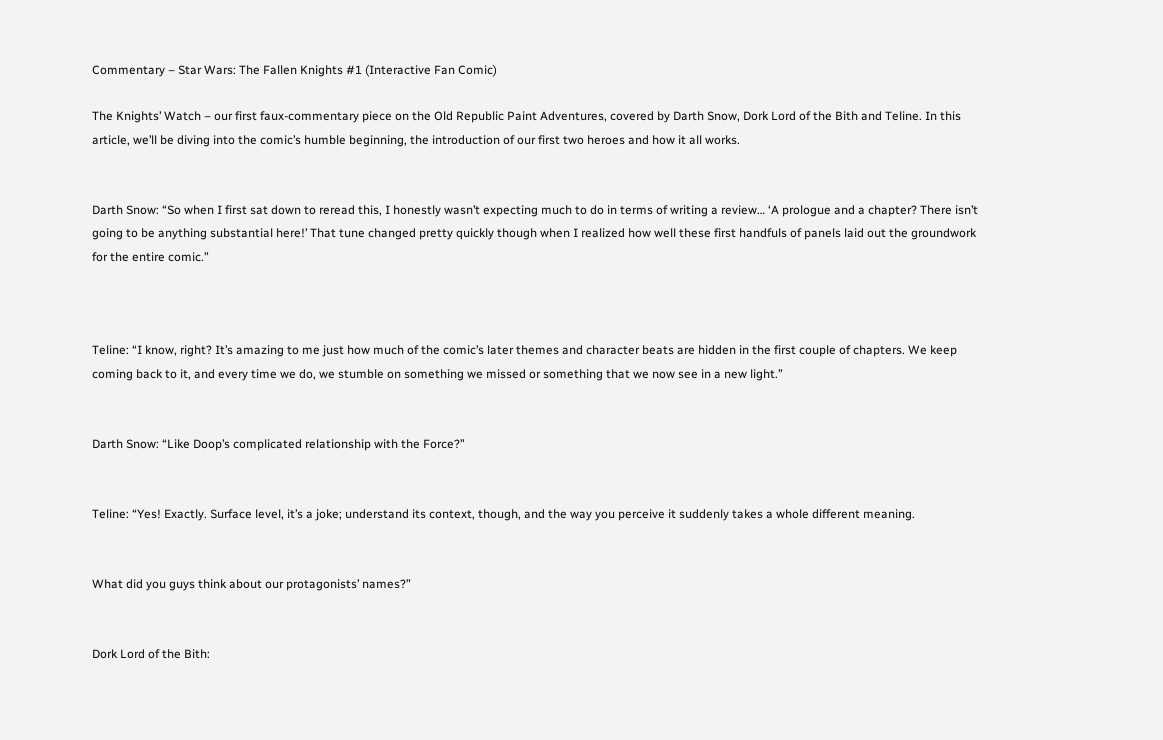Commentary – Star Wars: The Fallen Knights #1 (Interactive Fan Comic)

The Knights’ Watch – our first faux-commentary piece on the Old Republic Paint Adventures, covered by Darth Snow, Dork Lord of the Bith and Teline. In this article, we’ll be diving into the comic’s humble beginning, the introduction of our first two heroes and how it all works.


Darth Snow: “So when I first sat down to reread this, I honestly wasn’t expecting much to do in terms of writing a review… ‘A prologue and a chapter? There isn’t going to be anything substantial here!’ That tune changed pretty quickly though when I realized how well these first handfuls of panels laid out the groundwork for the entire comic.”



Teline: “I know, right? It’s amazing to me just how much of the comic’s later themes and character beats are hidden in the first couple of chapters. We keep coming back to it, and every time we do, we stumble on something we missed or something that we now see in a new light.”


Darth Snow: “Like Doop’s complicated relationship with the Force?”


Teline: “Yes! Exactly. Surface level, it’s a joke; understand its context, though, and the way you perceive it suddenly takes a whole different meaning.


What did you guys think about our protagonists’ names?”


Dork Lord of the Bith: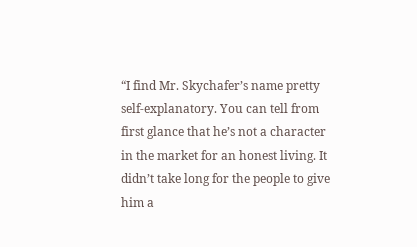“I find Mr. Skychafer’s name pretty self-explanatory. You can tell from first glance that he’s not a character in the market for an honest living. It didn’t take long for the people to give him a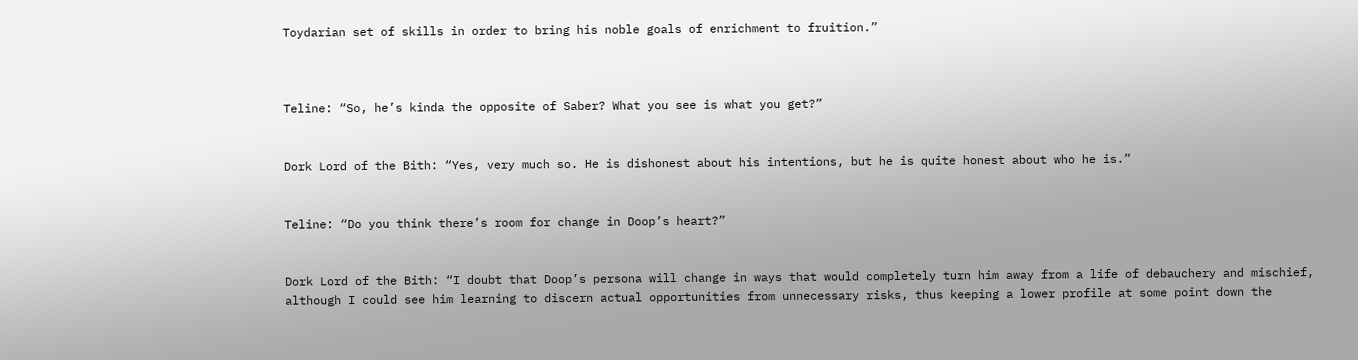Toydarian set of skills in order to bring his noble goals of enrichment to fruition.”



Teline: “So, he’s kinda the opposite of Saber? What you see is what you get?”


Dork Lord of the Bith: “Yes, very much so. He is dishonest about his intentions, but he is quite honest about who he is.”


Teline: “Do you think there’s room for change in Doop’s heart?”


Dork Lord of the Bith: “I doubt that Doop’s persona will change in ways that would completely turn him away from a life of debauchery and mischief, although I could see him learning to discern actual opportunities from unnecessary risks, thus keeping a lower profile at some point down the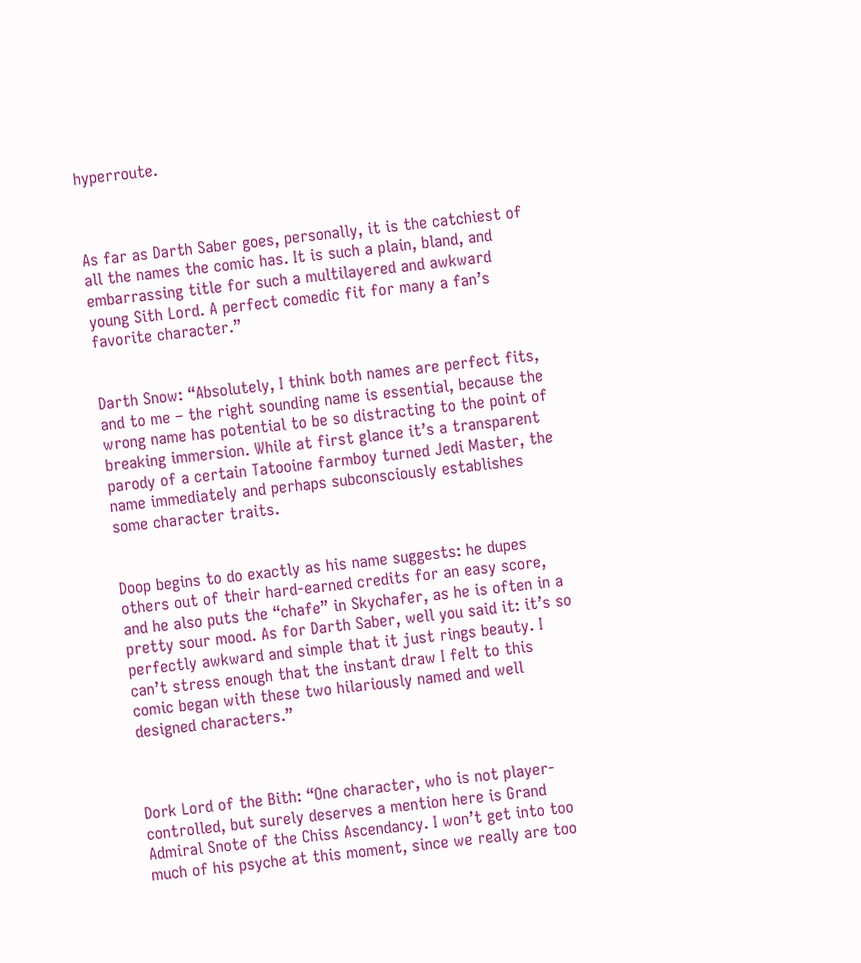hyperroute.



As far as Darth Saber goes, personally, it is the catchiest of all the names the comic has. It is such a plain, bland, and embarrassing title for such a multilayered and awkward young Sith Lord. A perfect comedic fit for many a fan’s favorite character.”


Darth Snow: “Absolutely, I think both names are perfect fits, and to me – the right sounding name is essential, because the wrong name has potential to be so distracting to the point of breaking immersion. While at first glance it’s a transparent parody of a certain Tatooine farmboy turned Jedi Master, the name immediately and perhaps subconsciously establishes some character traits.


Doop begins to do exactly as his name suggests: he dupes others out of their hard-earned credits for an easy score, and he also puts the “chafe” in Skychafer, as he is often in a pretty sour mood. As for Darth Saber, well you said it: it’s so perfectly awkward and simple that it just rings beauty. I can’t stress enough that the instant draw I felt to this comic began with these two hilariously named and well designed characters.”



Dork Lord of the Bith: “One character, who is not player-controlled, but surely deserves a mention here is Grand Admiral Snote of the Chiss Ascendancy. I won’t get into too much of his psyche at this moment, since we really are too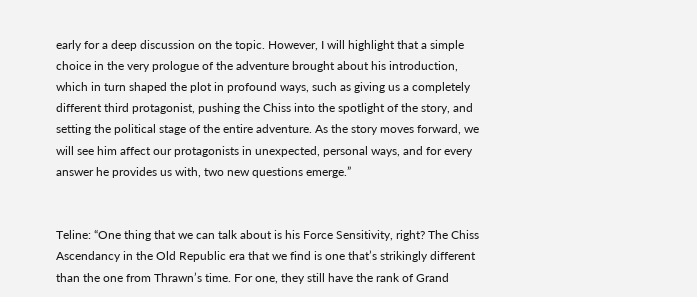early for a deep discussion on the topic. However, I will highlight that a simple choice in the very prologue of the adventure brought about his introduction, which in turn shaped the plot in profound ways, such as giving us a completely different third protagonist, pushing the Chiss into the spotlight of the story, and setting the political stage of the entire adventure. As the story moves forward, we will see him affect our protagonists in unexpected, personal ways, and for every answer he provides us with, two new questions emerge.”


Teline: “One thing that we can talk about is his Force Sensitivity, right? The Chiss Ascendancy in the Old Republic era that we find is one that’s strikingly different than the one from Thrawn’s time. For one, they still have the rank of Grand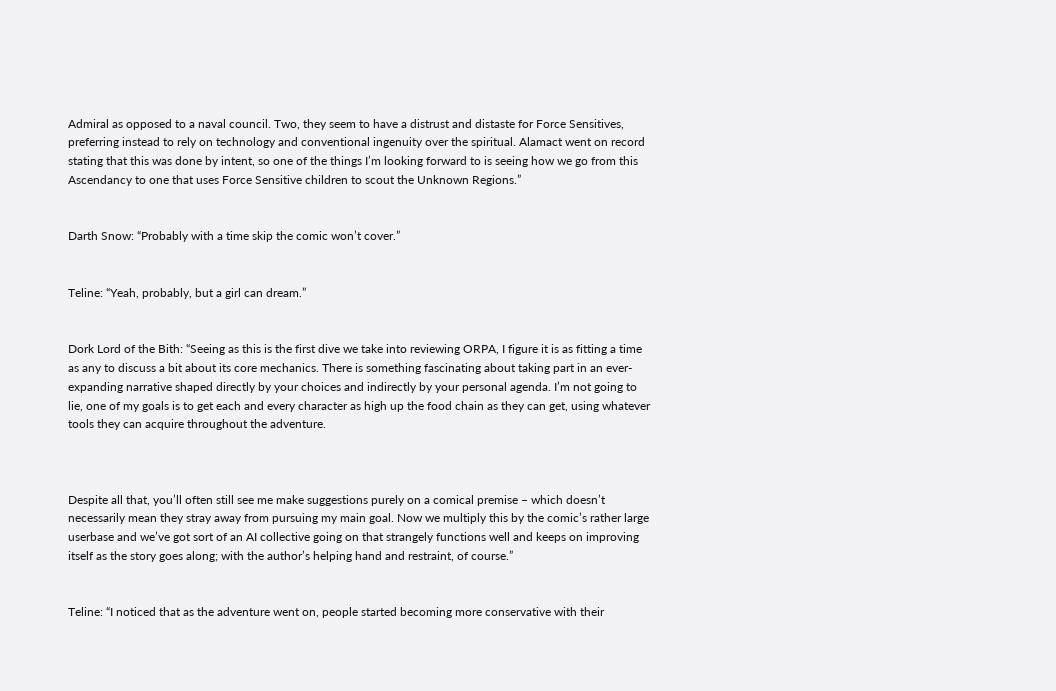Admiral as opposed to a naval council. Two, they seem to have a distrust and distaste for Force Sensitives, preferring instead to rely on technology and conventional ingenuity over the spiritual. Alamact went on record stating that this was done by intent, so one of the things I’m looking forward to is seeing how we go from this Ascendancy to one that uses Force Sensitive children to scout the Unknown Regions.”


Darth Snow: “Probably with a time skip the comic won’t cover.”


Teline: “Yeah, probably, but a girl can dream.”


Dork Lord of the Bith: “Seeing as this is the first dive we take into reviewing ORPA, I figure it is as fitting a time as any to discuss a bit about its core mechanics. There is something fascinating about taking part in an ever-expanding narrative shaped directly by your choices and indirectly by your personal agenda. I’m not going to lie, one of my goals is to get each and every character as high up the food chain as they can get, using whatever tools they can acquire throughout the adventure.



Despite all that, you’ll often still see me make suggestions purely on a comical premise – which doesn’t necessarily mean they stray away from pursuing my main goal. Now we multiply this by the comic’s rather large userbase and we’ve got sort of an AI collective going on that strangely functions well and keeps on improving itself as the story goes along; with the author’s helping hand and restraint, of course.”


Teline: “I noticed that as the adventure went on, people started becoming more conservative with their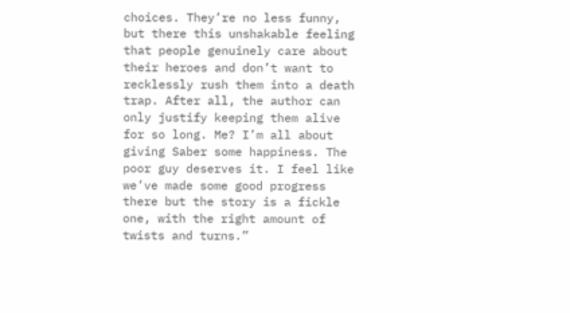choices. They’re no less funny, but there this unshakable feeling that people genuinely care about their heroes and don’t want to recklessly rush them into a death trap. After all, the author can only justify keeping them alive for so long. Me? I’m all about giving Saber some happiness. The poor guy deserves it. I feel like we’ve made some good progress there but the story is a fickle one, with the right amount of twists and turns.”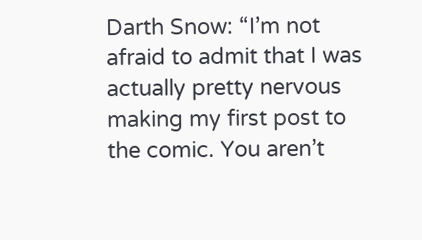Darth Snow: “I’m not afraid to admit that I was actually pretty nervous making my first post to the comic. You aren’t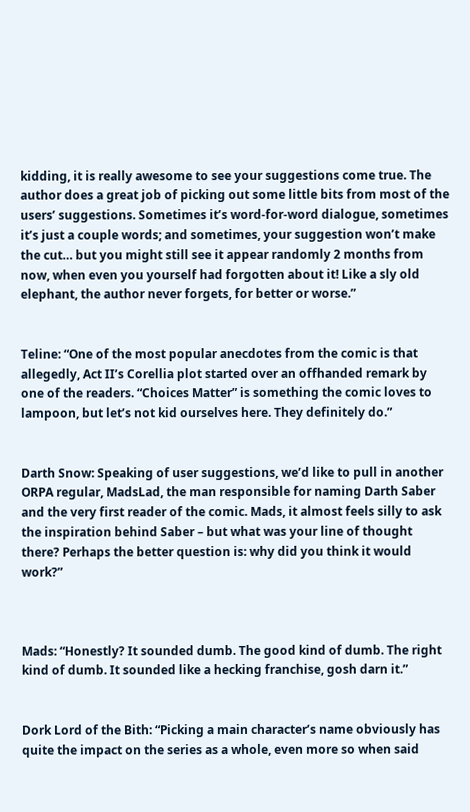kidding, it is really awesome to see your suggestions come true. The author does a great job of picking out some little bits from most of the users’ suggestions. Sometimes it’s word-for-word dialogue, sometimes it’s just a couple words; and sometimes, your suggestion won’t make the cut… but you might still see it appear randomly 2 months from now, when even you yourself had forgotten about it! Like a sly old elephant, the author never forgets, for better or worse.”


Teline: “One of the most popular anecdotes from the comic is that allegedly, Act II’s Corellia plot started over an offhanded remark by one of the readers. “Choices Matter” is something the comic loves to lampoon, but let’s not kid ourselves here. They definitely do.”


Darth Snow: Speaking of user suggestions, we’d like to pull in another ORPA regular, MadsLad, the man responsible for naming Darth Saber and the very first reader of the comic. Mads, it almost feels silly to ask the inspiration behind Saber – but what was your line of thought there? Perhaps the better question is: why did you think it would work?”



Mads: “Honestly? It sounded dumb. The good kind of dumb. The right kind of dumb. It sounded like a hecking franchise, gosh darn it.”


Dork Lord of the Bith: “Picking a main character’s name obviously has quite the impact on the series as a whole, even more so when said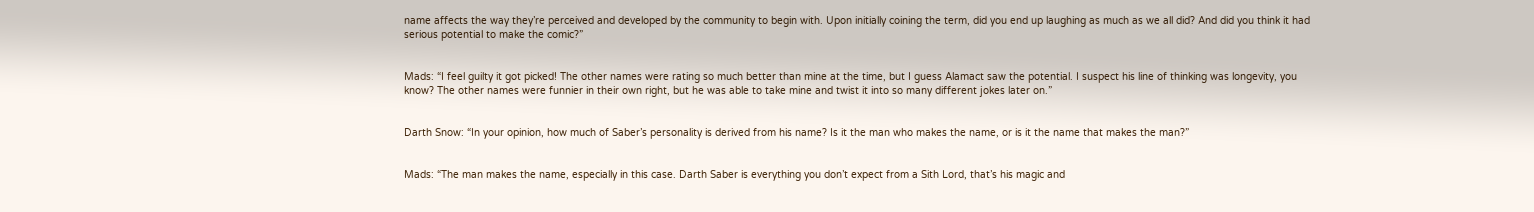name affects the way they’re perceived and developed by the community to begin with. Upon initially coining the term, did you end up laughing as much as we all did? And did you think it had serious potential to make the comic?”


Mads: “I feel guilty it got picked! The other names were rating so much better than mine at the time, but I guess Alamact saw the potential. I suspect his line of thinking was longevity, you know? The other names were funnier in their own right, but he was able to take mine and twist it into so many different jokes later on.”


Darth Snow: “In your opinion, how much of Saber’s personality is derived from his name? Is it the man who makes the name, or is it the name that makes the man?”


Mads: “The man makes the name, especially in this case. Darth Saber is everything you don’t expect from a Sith Lord, that’s his magic and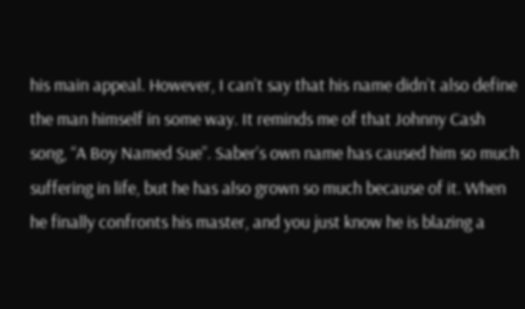his main appeal. However, I can’t say that his name didn’t also define the man himself in some way. It reminds me of that Johnny Cash song, “A Boy Named Sue”. Saber’s own name has caused him so much suffering in life, but he has also grown so much because of it. When he finally confronts his master, and you just know he is blazing a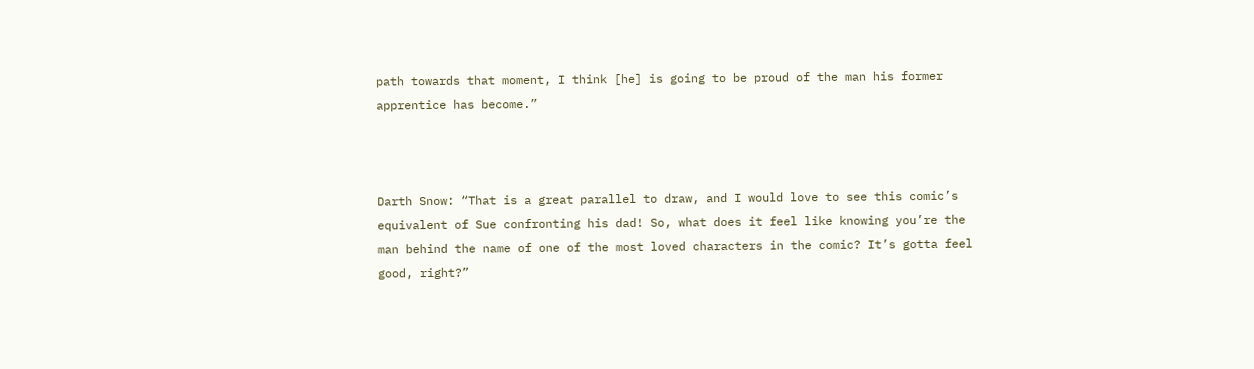path towards that moment, I think [he] is going to be proud of the man his former apprentice has become.”



Darth Snow: “That is a great parallel to draw, and I would love to see this comic’s equivalent of Sue confronting his dad! So, what does it feel like knowing you’re the man behind the name of one of the most loved characters in the comic? It’s gotta feel good, right?”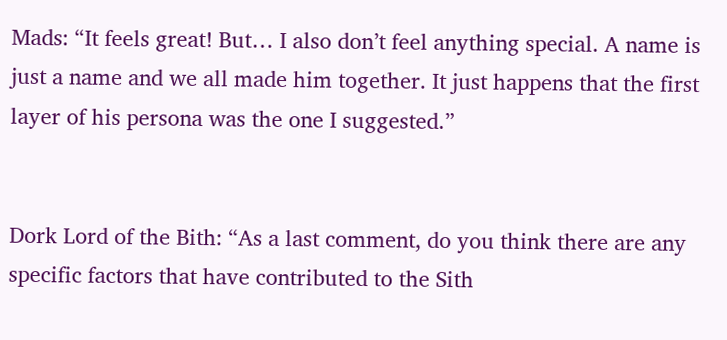Mads: “It feels great! But… I also don’t feel anything special. A name is just a name and we all made him together. It just happens that the first layer of his persona was the one I suggested.”


Dork Lord of the Bith: “As a last comment, do you think there are any specific factors that have contributed to the Sith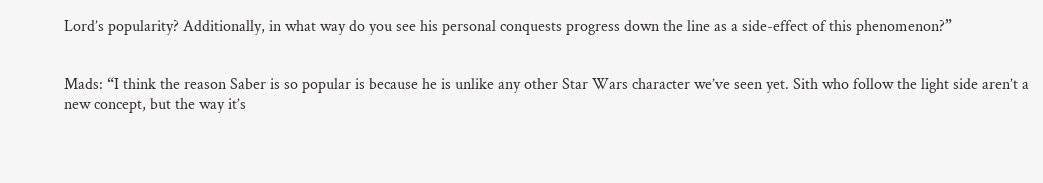Lord’s popularity? Additionally, in what way do you see his personal conquests progress down the line as a side-effect of this phenomenon?”


Mads: “I think the reason Saber is so popular is because he is unlike any other Star Wars character we’ve seen yet. Sith who follow the light side aren’t a new concept, but the way it’s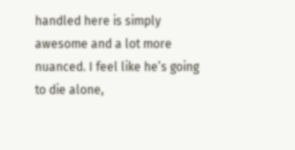handled here is simply awesome and a lot more nuanced. I feel like he’s going to die alone,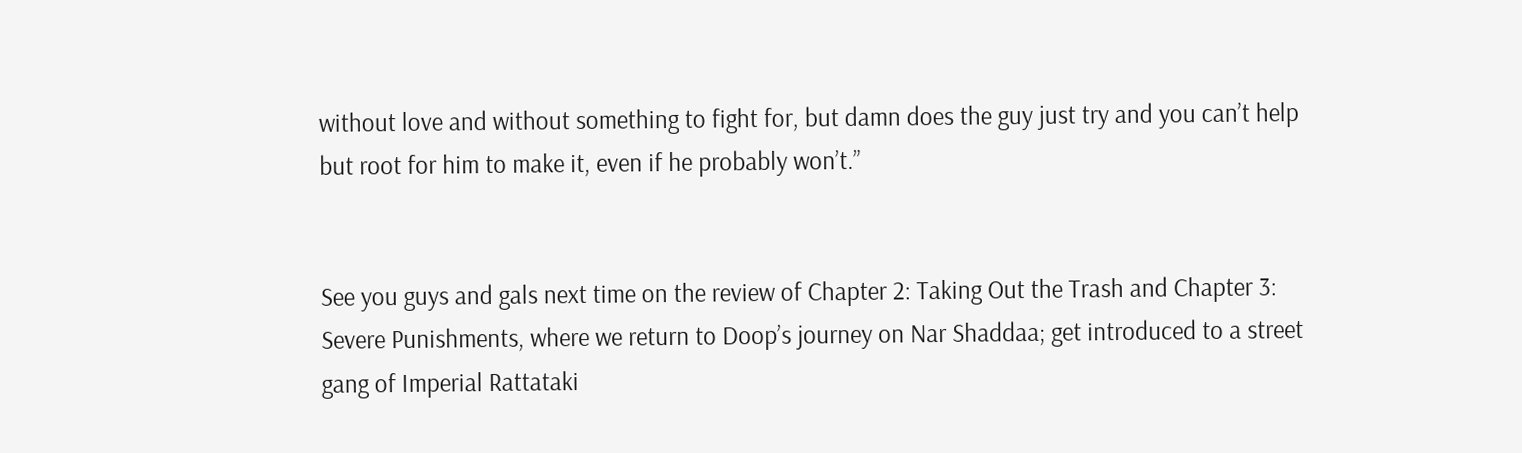without love and without something to fight for, but damn does the guy just try and you can’t help but root for him to make it, even if he probably won’t.”


See you guys and gals next time on the review of Chapter 2: Taking Out the Trash and Chapter 3: Severe Punishments, where we return to Doop’s journey on Nar Shaddaa; get introduced to a street gang of Imperial Rattataki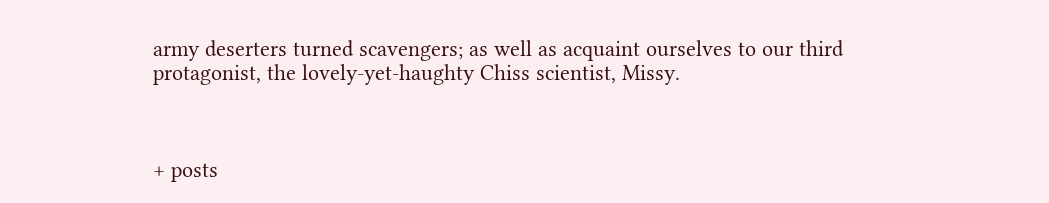army deserters turned scavengers; as well as acquaint ourselves to our third protagonist, the lovely-yet-haughty Chiss scientist, Missy.



+ posts